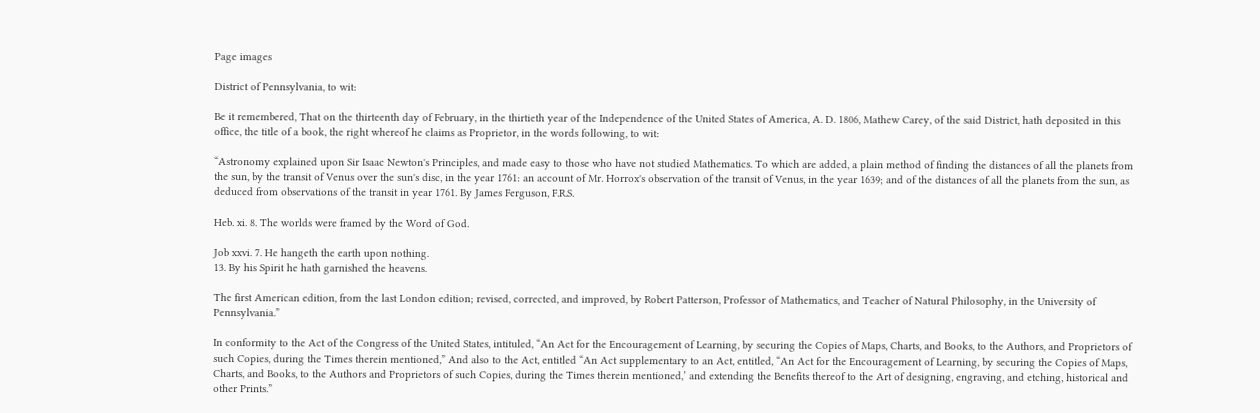Page images

District of Pennsylvania, to wit:

Be it remembered, That on the thirteenth day of February, in the thirtieth year of the Independence of the United States of America, A. D. 1806, Mathew Carey, of the said District, hath deposited in this office, the title of a book, the right whereof he claims as Proprietor, in the words following, to wit:

“Astronomy explained upon Sir Isaac Newton's Principles, and made easy to those who have not studied Mathematics. To which are added, a plain method of finding the distances of all the planets from the sun, by the transit of Venus over the sun's disc, in the year 1761: an account of Mr. Horrox's observation of the transit of Venus, in the year 1639; and of the distances of all the planets from the sun, as deduced from observations of the transit in year 1761. By James Ferguson, F.R.S.

Heb. xi. 8. The worlds were framed by the Word of God.

Job xxvi. 7. He hangeth the earth upon nothing.
13. By his Spirit he hath garnished the heavens.

The first American edition, from the last London edition; revised, corrected, and improved, by Robert Patterson, Professor of Mathematics, and Teacher of Natural Philosophy, in the University of Pennsylvania.”

In conformity to the Act of the Congress of the United States, intituled, “An Act for the Encouragement of Learning, by securing the Copies of Maps, Charts, and Books, to the Authors, and Proprietors of such Copies, during the Times therein mentioned,” And also to the Act, entitled “An Act supplementary to an Act, entitled, “An Act for the Encouragement of Learning, by securing the Copies of Maps, Charts, and Books, to the Authors and Proprietors of such Copies, during the Times therein mentioned,’ and extending the Benefits thereof to the Art of designing, engraving, and etching, historical and other Prints.”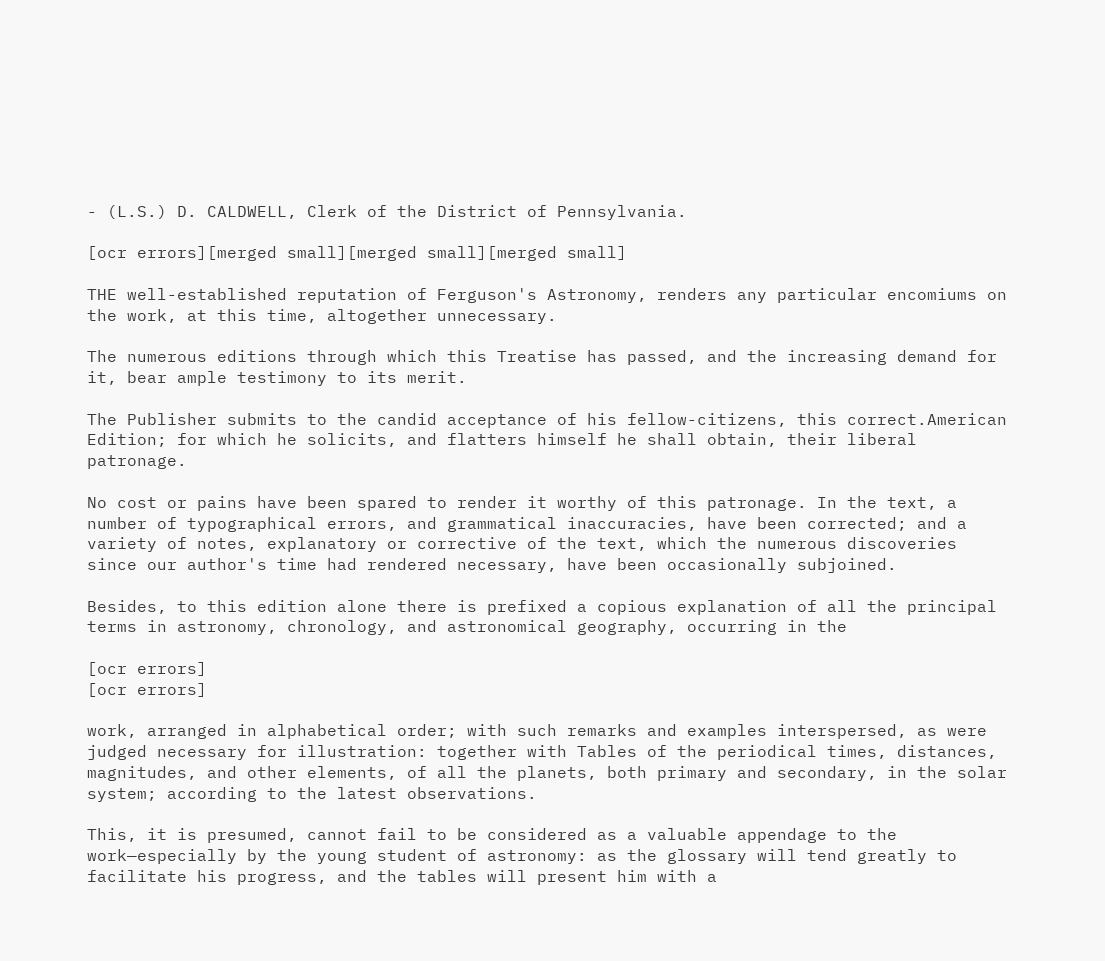- (L.S.) D. CALDWELL, Clerk of the District of Pennsylvania.

[ocr errors][merged small][merged small][merged small]

THE well-established reputation of Ferguson's Astronomy, renders any particular encomiums on the work, at this time, altogether unnecessary.

The numerous editions through which this Treatise has passed, and the increasing demand for it, bear ample testimony to its merit.

The Publisher submits to the candid acceptance of his fellow-citizens, this correct.American Edition; for which he solicits, and flatters himself he shall obtain, their liberal patronage.

No cost or pains have been spared to render it worthy of this patronage. In the text, a number of typographical errors, and grammatical inaccuracies, have been corrected; and a variety of notes, explanatory or corrective of the text, which the numerous discoveries since our author's time had rendered necessary, have been occasionally subjoined.

Besides, to this edition alone there is prefixed a copious explanation of all the principal terms in astronomy, chronology, and astronomical geography, occurring in the

[ocr errors]
[ocr errors]

work, arranged in alphabetical order; with such remarks and examples interspersed, as were judged necessary for illustration: together with Tables of the periodical times, distances, magnitudes, and other elements, of all the planets, both primary and secondary, in the solar system; according to the latest observations.

This, it is presumed, cannot fail to be considered as a valuable appendage to the work—especially by the young student of astronomy: as the glossary will tend greatly to facilitate his progress, and the tables will present him with a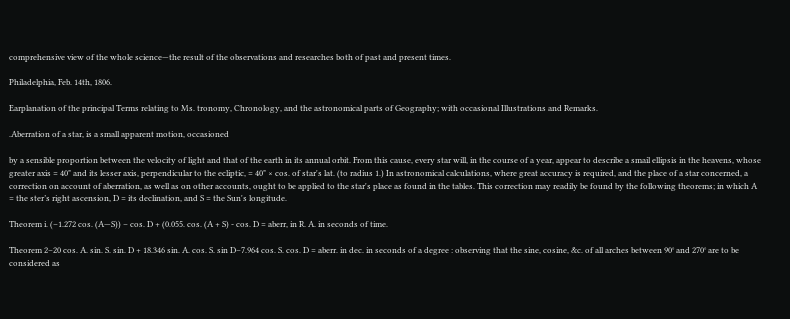comprehensive view of the whole science—the result of the observations and researches both of past and present times.

Philadelphia, Feb. 14th, 1806.

Earplanation of the principal Terms relating to Ms. tronomy, Chronology, and the astronomical parts of Geography; with occasional Illustrations and Remarks.

.Aberration of a star, is a small apparent motion, occasioned

by a sensible proportion between the velocity of light and that of the earth in its annual orbit. From this cause, every star will, in the course of a year, appear to describe a smail ellipsis in the heavens, whose greater axis = 40" and its lesser axis, perpendicular to the ecliptic, = 40" × cos. of star's lat. (to radius 1.) In astronomical calculations, where great accuracy is required, and the place of a star concerned, a correction on account of aberration, as well as on other accounts, ought to be applied to the star's place as found in the tables. This correction may readily be found by the following theorems; in which A = the ster’s right ascension, D = its declination, and S = the Sun's longitude.

Theorem i. (–1.272 cos. (A—S)) – cos. D + (0.055. cos. (A + S) - cos. D = aberr, in R. A. in seconds of time.

Theorem 2–20 cos. A. sin. S. sin. D + 18.346 sin. A. cos. S. sin D–7.964 cos. S. cos. D = aberr. in dec. in seconds of a degree : observing that the sine, cosine, &c. of all arches between 90° and 270° are to be considered as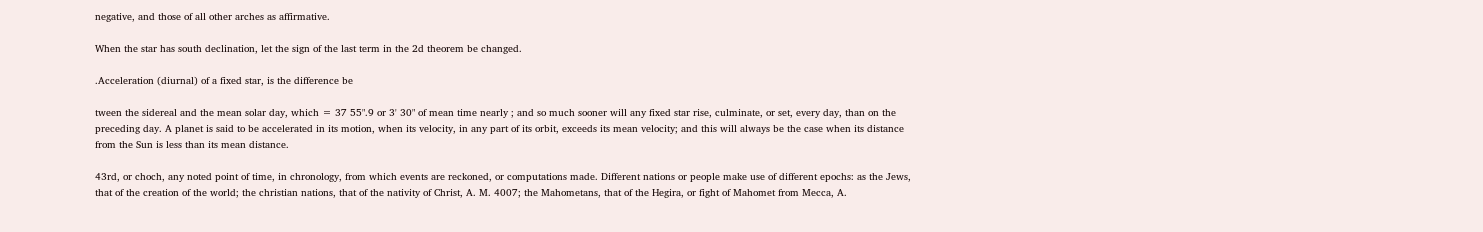negative, and those of all other arches as affirmative.

When the star has south declination, let the sign of the last term in the 2d theorem be changed.

.Acceleration (diurnal) of a fixed star, is the difference be

tween the sidereal and the mean solar day, which = 37 55".9 or 3' 30" of mean time nearly ; and so much sooner will any fixed star rise, culminate, or set, every day, than on the preceding day. A planet is said to be accelerated in its motion, when its velocity, in any part of its orbit, exceeds its mean velocity; and this will always be the case when its distance from the Sun is less than its mean distance.

43rd, or choch, any noted point of time, in chronology, from which events are reckoned, or computations made. Different nations or people make use of different epochs: as the Jews, that of the creation of the world; the christian nations, that of the nativity of Christ, A. M. 4007; the Mahometans, that of the Hegira, or fight of Mahomet from Mecca, A.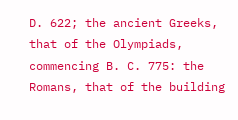D. 622; the ancient Greeks, that of the Olympiads, commencing B. C. 775: the Romans, that of the building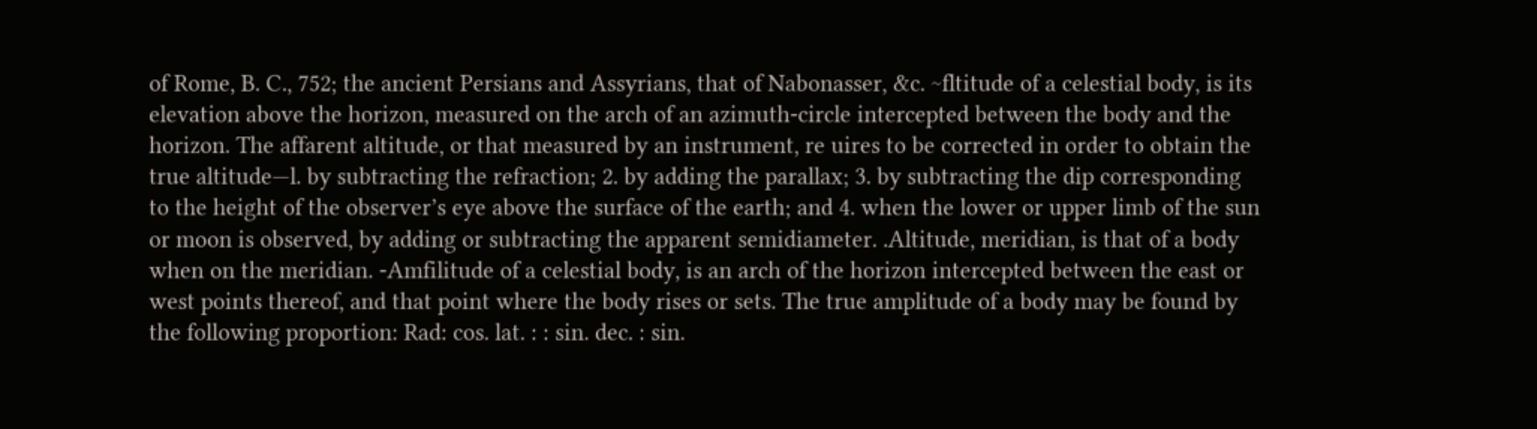of Rome, B. C., 752; the ancient Persians and Assyrians, that of Nabonasser, &c. ~fltitude of a celestial body, is its elevation above the horizon, measured on the arch of an azimuth-circle intercepted between the body and the horizon. The affarent altitude, or that measured by an instrument, re uires to be corrected in order to obtain the true altitude—l. by subtracting the refraction; 2. by adding the parallax; 3. by subtracting the dip corresponding to the height of the observer’s eye above the surface of the earth; and 4. when the lower or upper limb of the sun or moon is observed, by adding or subtracting the apparent semidiameter. .Altitude, meridian, is that of a body when on the meridian. -Amfilitude of a celestial body, is an arch of the horizon intercepted between the east or west points thereof, and that point where the body rises or sets. The true amplitude of a body may be found by the following proportion: Rad: cos. lat. : : sin. dec. : sin.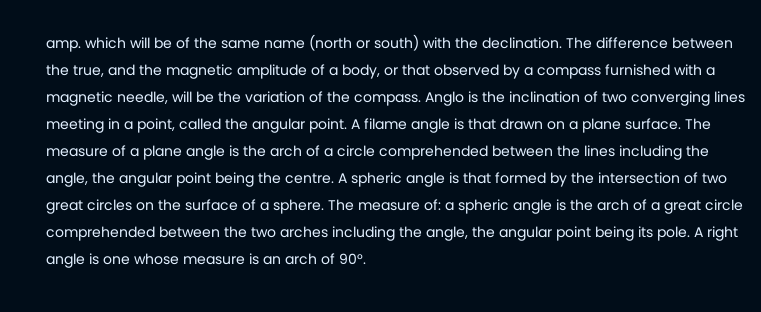amp. which will be of the same name (north or south) with the declination. The difference between the true, and the magnetic amplitude of a body, or that observed by a compass furnished with a magnetic needle, will be the variation of the compass. Anglo is the inclination of two converging lines meeting in a point, called the angular point. A filame angle is that drawn on a plane surface. The measure of a plane angle is the arch of a circle comprehended between the lines including the angle, the angular point being the centre. A spheric angle is that formed by the intersection of two great circles on the surface of a sphere. The measure of: a spheric angle is the arch of a great circle comprehended between the two arches including the angle, the angular point being its pole. A right angle is one whose measure is an arch of 90°.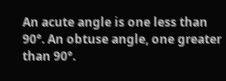An acute angle is one less than 90°. An obtuse angle, one greater than 90°.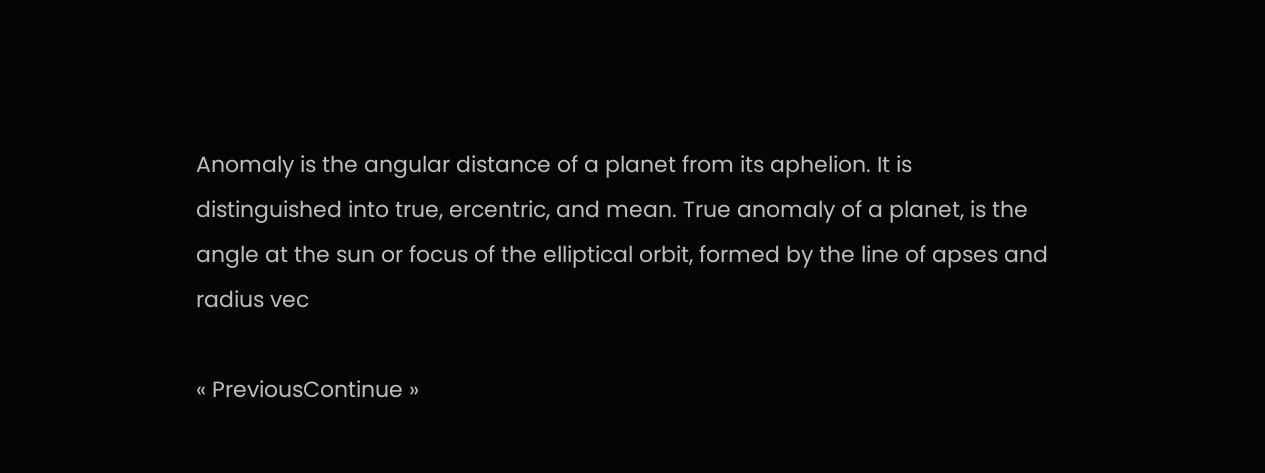Anomaly is the angular distance of a planet from its aphelion. It is distinguished into true, ercentric, and mean. True anomaly of a planet, is the angle at the sun or focus of the elliptical orbit, formed by the line of apses and radius vec

« PreviousContinue »